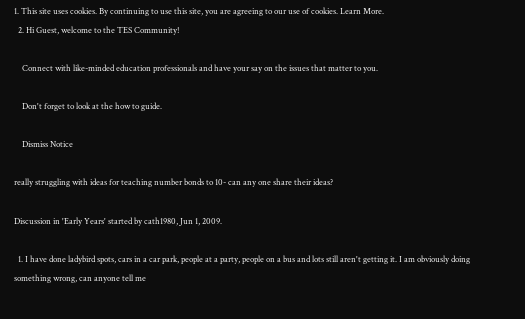1. This site uses cookies. By continuing to use this site, you are agreeing to our use of cookies. Learn More.
  2. Hi Guest, welcome to the TES Community!

    Connect with like-minded education professionals and have your say on the issues that matter to you.

    Don't forget to look at the how to guide.

    Dismiss Notice

really struggling with ideas for teaching number bonds to 10- can any one share their ideas?

Discussion in 'Early Years' started by cath1980, Jun 1, 2009.

  1. I have done ladybird spots, cars in a car park, people at a party, people on a bus and lots still aren't getting it. I am obviously doing something wrong, can anyone tell me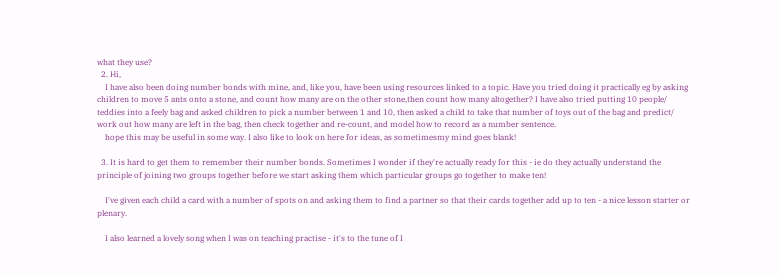what they use?
  2. Hi,
    I have also been doing number bonds with mine, and, like you, have been using resources linked to a topic. Have you tried doing it practically eg by asking children to move 5 ants onto a stone, and count how many are on the other stone,then count how many altogether? I have also tried putting 10 people/ teddies into a feely bag and asked children to pick a number between 1 and 10, then asked a child to take that number of toys out of the bag and predict/ work out how many are left in the bag, then check together and re-count, and model how to record as a number sentence.
    hope this may be useful in some way. I also like to look on here for ideas, as sometimesmy mind goes blank!

  3. It is hard to get them to remember their number bonds. Sometimes I wonder if they're actually ready for this - ie do they actually understand the principle of joining two groups together before we start asking them which particular groups go together to make ten!

    I've given each child a card with a number of spots on and asking them to find a partner so that their cards together add up to ten - a nice lesson starter or plenary.

    I also learned a lovely song when I was on teaching practise - it's to the tune of I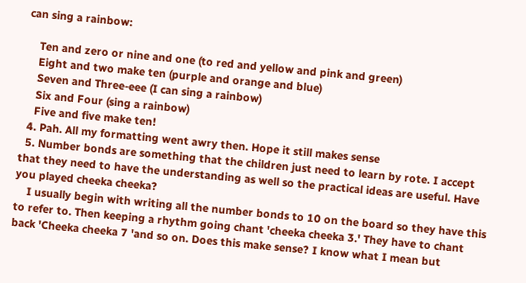can sing a rainbow:

    Ten and zero or nine and one (to red and yellow and pink and green)
    Eight and two make ten (purple and orange and blue)
    Seven and Three-eee (I can sing a rainbow)
    Six and Four (sing a rainbow)
    Five and five make ten!
  4. Pah. All my formatting went awry then. Hope it still makes sense
  5. Number bonds are something that the children just need to learn by rote. I accept that they need to have the understanding as well so the practical ideas are useful. Have you played cheeka cheeka?
    I usually begin with writing all the number bonds to 10 on the board so they have this to refer to. Then keeping a rhythm going chant 'cheeka cheeka 3.' They have to chant back 'Cheeka cheeka 7 'and so on. Does this make sense? I know what I mean but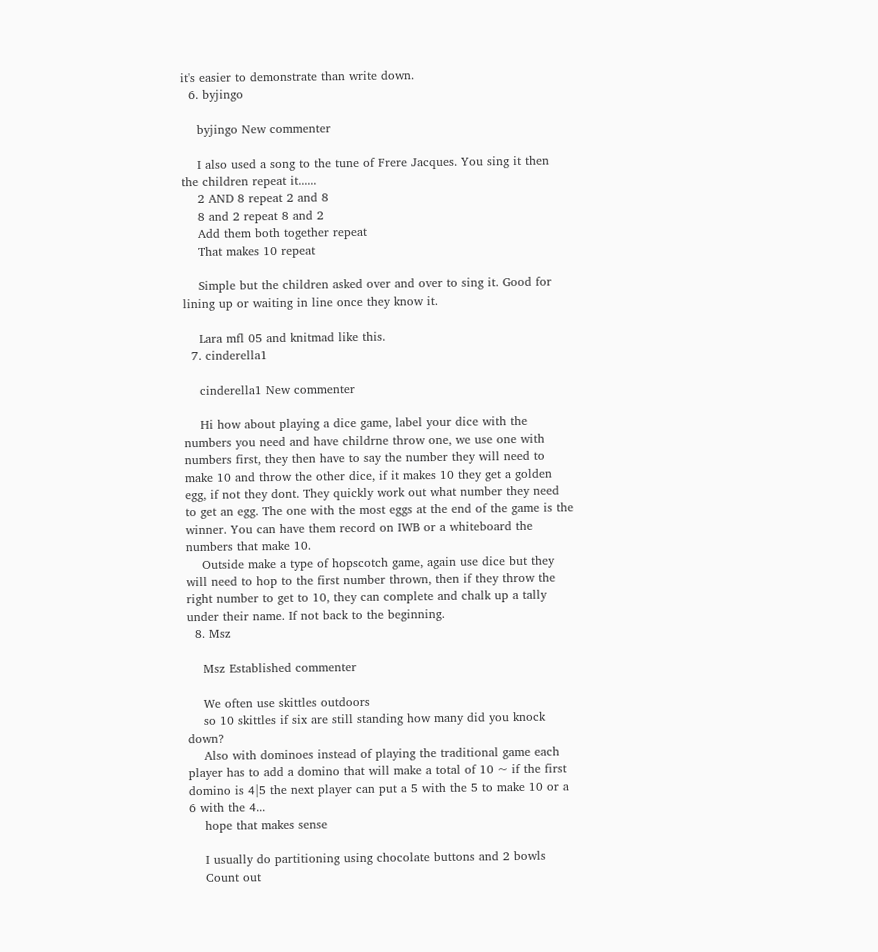it's easier to demonstrate than write down.
  6. byjingo

    byjingo New commenter

    I also used a song to the tune of Frere Jacques. You sing it then the children repeat it......
    2 AND 8 repeat 2 and 8
    8 and 2 repeat 8 and 2
    Add them both together repeat
    That makes 10 repeat

    Simple but the children asked over and over to sing it. Good for lining up or waiting in line once they know it.

    Lara mfl 05 and knitmad like this.
  7. cinderella1

    cinderella1 New commenter

    Hi how about playing a dice game, label your dice with the numbers you need and have childrne throw one, we use one with numbers first, they then have to say the number they will need to make 10 and throw the other dice, if it makes 10 they get a golden egg, if not they dont. They quickly work out what number they need to get an egg. The one with the most eggs at the end of the game is the winner. You can have them record on IWB or a whiteboard the numbers that make 10.
    Outside make a type of hopscotch game, again use dice but they will need to hop to the first number thrown, then if they throw the right number to get to 10, they can complete and chalk up a tally under their name. If not back to the beginning.
  8. Msz

    Msz Established commenter

    We often use skittles outdoors
    so 10 skittles if six are still standing how many did you knock down?
    Also with dominoes instead of playing the traditional game each player has to add a domino that will make a total of 10 ~ if the first domino is 4|5 the next player can put a 5 with the 5 to make 10 or a 6 with the 4...
    hope that makes sense

    I usually do partitioning using chocolate buttons and 2 bowls
    Count out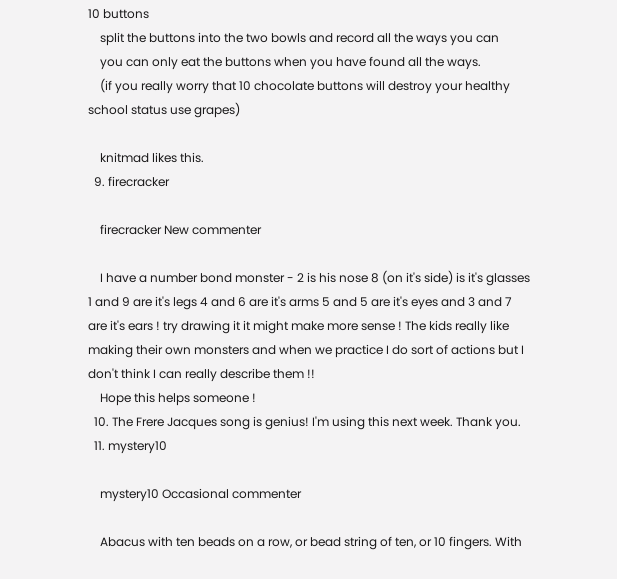10 buttons
    split the buttons into the two bowls and record all the ways you can
    you can only eat the buttons when you have found all the ways.
    (if you really worry that 10 chocolate buttons will destroy your healthy school status use grapes)

    knitmad likes this.
  9. firecracker

    firecracker New commenter

    I have a number bond monster - 2 is his nose 8 (on it's side) is it's glasses 1 and 9 are it's legs 4 and 6 are it's arms 5 and 5 are it's eyes and 3 and 7 are it's ears ! try drawing it it might make more sense ! The kids really like making their own monsters and when we practice I do sort of actions but I don't think I can really describe them !!
    Hope this helps someone !
  10. The Frere Jacques song is genius! I'm using this next week. Thank you.
  11. mystery10

    mystery10 Occasional commenter

    Abacus with ten beads on a row, or bead string of ten, or 10 fingers. With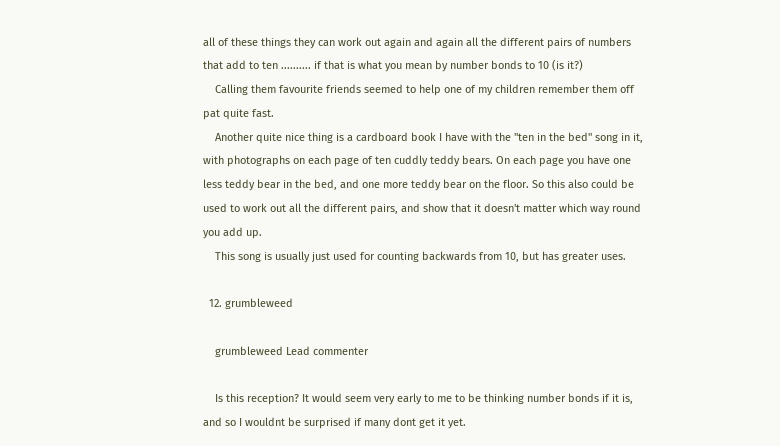all of these things they can work out again and again all the different pairs of numbers that add to ten .......... if that is what you mean by number bonds to 10 (is it?)
    Calling them favourite friends seemed to help one of my children remember them off pat quite fast.
    Another quite nice thing is a cardboard book I have with the "ten in the bed" song in it, with photographs on each page of ten cuddly teddy bears. On each page you have one less teddy bear in the bed, and one more teddy bear on the floor. So this also could be used to work out all the different pairs, and show that it doesn't matter which way round you add up.
    This song is usually just used for counting backwards from 10, but has greater uses.

  12. grumbleweed

    grumbleweed Lead commenter

    Is this reception? It would seem very early to me to be thinking number bonds if it is, and so I wouldnt be surprised if many dont get it yet.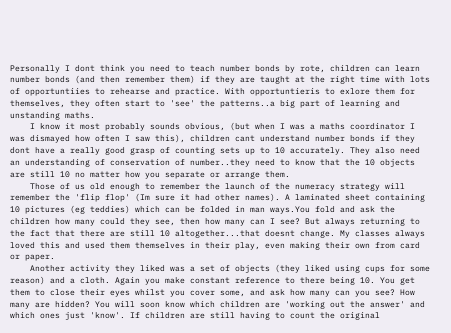Personally I dont think you need to teach number bonds by rote, children can learn number bonds (and then remember them) if they are taught at the right time with lots of opportuntiies to rehearse and practice. With opportuntieris to exlore them for themselves, they often start to 'see' the patterns..a big part of learning and unstanding maths.
    I know it most probably sounds obvious, (but when I was a maths coordinator I was dismayed how often I saw this), children cant understand number bonds if they dont have a really good grasp of counting sets up to 10 accurately. They also need an understanding of conservation of number..they need to know that the 10 objects are still 10 no matter how you separate or arrange them.
    Those of us old enough to remember the launch of the numeracy strategy will remember the 'flip flop' (Im sure it had other names). A laminated sheet containing 10 pictures (eg teddies) which can be folded in man ways.You fold and ask the children how many could they see, then how many can I see? But always returning to the fact that there are still 10 altogether...that doesnt change. My classes always loved this and used them themselves in their play, even making their own from card or paper.
    Another activity they liked was a set of objects (they liked using cups for some reason) and a cloth. Again you make constant reference to there being 10. You get them to close their eyes whilst you cover some, and ask how many can you see? How many are hidden? You will soon know which children are 'working out the answer' and which ones just 'know'. If children are still having to count the original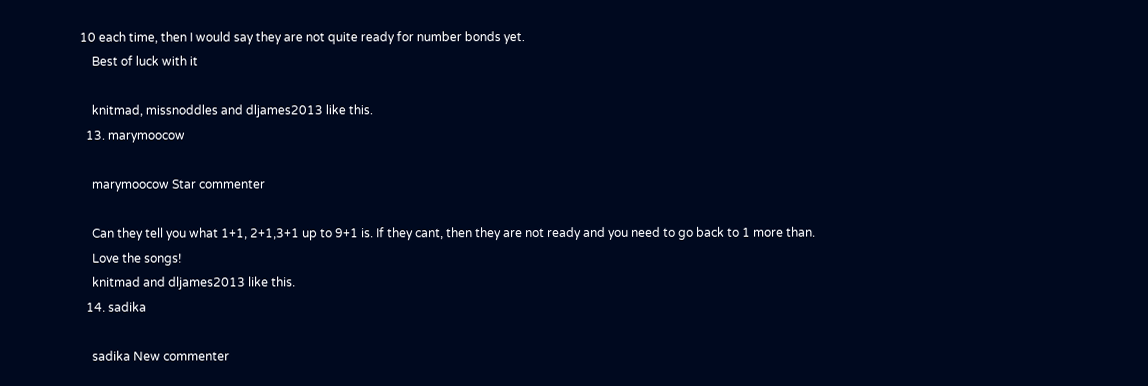10 each time, then I would say they are not quite ready for number bonds yet.
    Best of luck with it

    knitmad, missnoddles and dljames2013 like this.
  13. marymoocow

    marymoocow Star commenter

    Can they tell you what 1+1, 2+1,3+1 up to 9+1 is. If they cant, then they are not ready and you need to go back to 1 more than.
    Love the songs!
    knitmad and dljames2013 like this.
  14. sadika

    sadika New commenter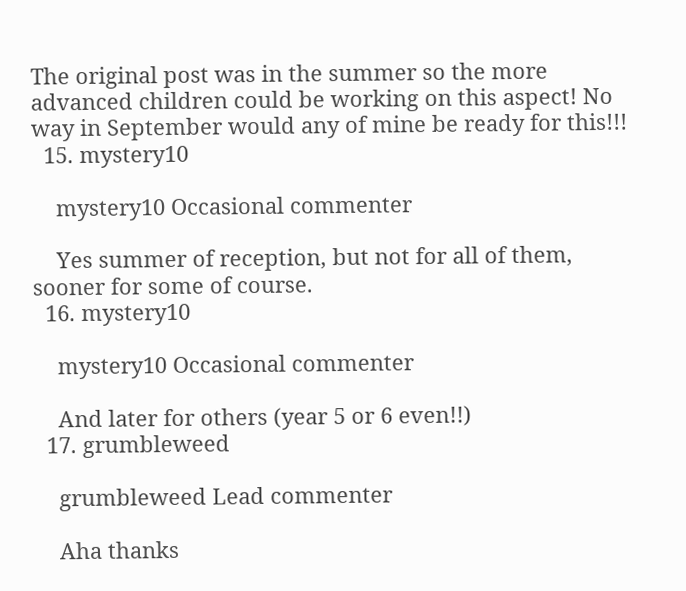The original post was in the summer so the more advanced children could be working on this aspect! No way in September would any of mine be ready for this!!!
  15. mystery10

    mystery10 Occasional commenter

    Yes summer of reception, but not for all of them, sooner for some of course.
  16. mystery10

    mystery10 Occasional commenter

    And later for others (year 5 or 6 even!!)
  17. grumbleweed

    grumbleweed Lead commenter

    Aha thanks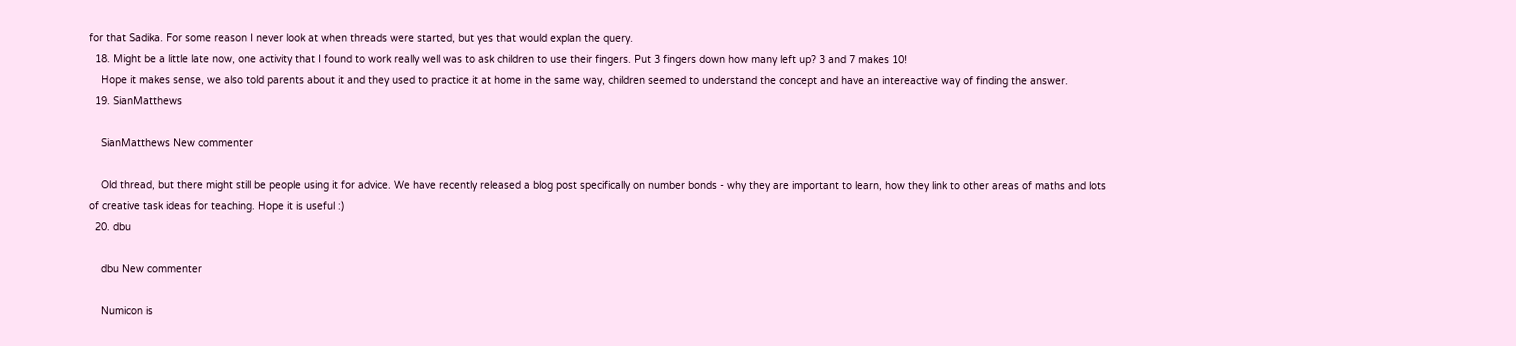for that Sadika. For some reason I never look at when threads were started, but yes that would explan the query.
  18. Might be a little late now, one activity that I found to work really well was to ask children to use their fingers. Put 3 fingers down how many left up? 3 and 7 makes 10!
    Hope it makes sense, we also told parents about it and they used to practice it at home in the same way, children seemed to understand the concept and have an intereactive way of finding the answer.
  19. SianMatthews

    SianMatthews New commenter

    Old thread, but there might still be people using it for advice. We have recently released a blog post specifically on number bonds - why they are important to learn, how they link to other areas of maths and lots of creative task ideas for teaching. Hope it is useful :)
  20. dbu

    dbu New commenter

    Numicon is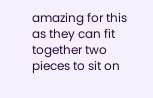amazing for this as they can fit together two pieces to sit on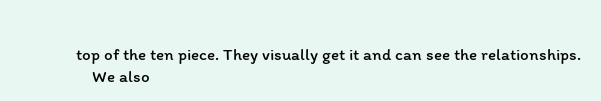top of the ten piece. They visually get it and can see the relationships.
    We also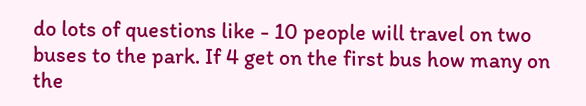do lots of questions like - 10 people will travel on two buses to the park. If 4 get on the first bus how many on the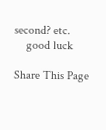second? etc.
    good luck

Share This Page